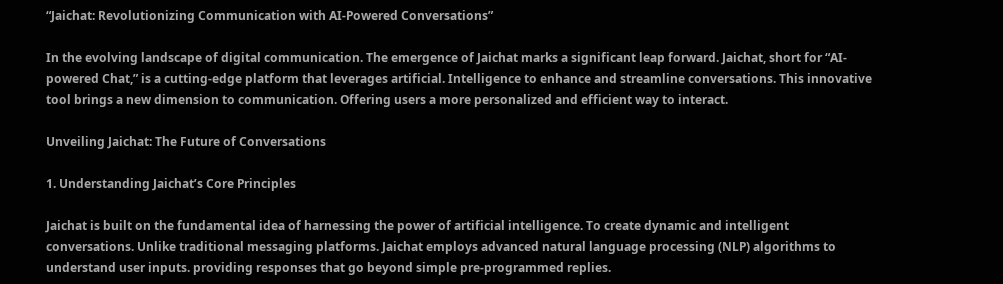“Jaichat: Revolutionizing Communication with AI-Powered Conversations”

In the evolving landscape of digital communication. The emergence of Jaichat marks a significant leap forward. Jaichat, short for “AI-powered Chat,” is a cutting-edge platform that leverages artificial. Intelligence to enhance and streamline conversations. This innovative tool brings a new dimension to communication. Offering users a more personalized and efficient way to interact.

Unveiling Jaichat: The Future of Conversations

1. Understanding Jaichat’s Core Principles

Jaichat is built on the fundamental idea of harnessing the power of artificial intelligence. To create dynamic and intelligent conversations. Unlike traditional messaging platforms. Jaichat employs advanced natural language processing (NLP) algorithms to understand user inputs. providing responses that go beyond simple pre-programmed replies.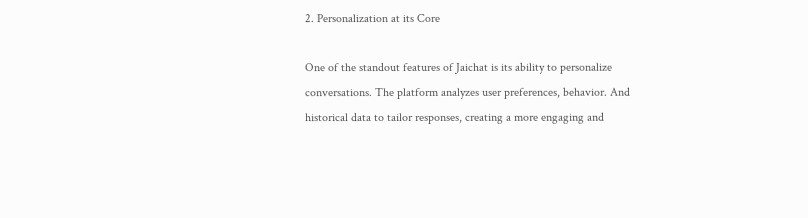2. Personalization at its Core

One of the standout features of Jaichat is its ability to personalize conversations. The platform analyzes user preferences, behavior. And historical data to tailor responses, creating a more engaging and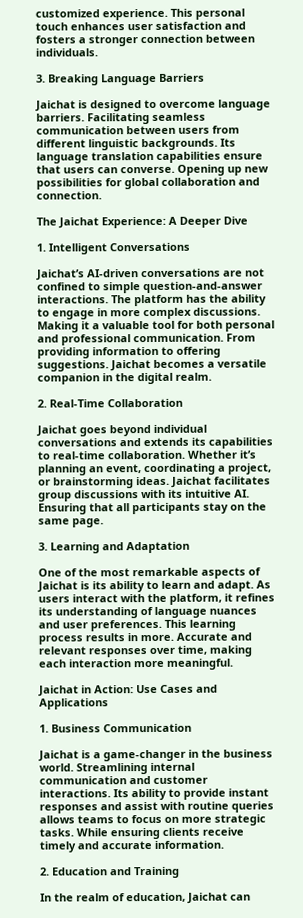customized experience. This personal touch enhances user satisfaction and fosters a stronger connection between individuals.

3. Breaking Language Barriers

Jaichat is designed to overcome language barriers. Facilitating seamless communication between users from different linguistic backgrounds. Its language translation capabilities ensure that users can converse. Opening up new possibilities for global collaboration and connection.

The Jaichat Experience: A Deeper Dive

1. Intelligent Conversations

Jaichat’s AI-driven conversations are not confined to simple question-and-answer interactions. The platform has the ability to engage in more complex discussions. Making it a valuable tool for both personal and professional communication. From providing information to offering suggestions. Jaichat becomes a versatile companion in the digital realm.

2. Real-Time Collaboration

Jaichat goes beyond individual conversations and extends its capabilities to real-time collaboration. Whether it’s planning an event, coordinating a project, or brainstorming ideas. Jaichat facilitates group discussions with its intuitive AI. Ensuring that all participants stay on the same page.

3. Learning and Adaptation

One of the most remarkable aspects of Jaichat is its ability to learn and adapt. As users interact with the platform, it refines its understanding of language nuances and user preferences. This learning process results in more. Accurate and relevant responses over time, making each interaction more meaningful.

Jaichat in Action: Use Cases and Applications

1. Business Communication

Jaichat is a game-changer in the business world. Streamlining internal communication and customer interactions. Its ability to provide instant responses and assist with routine queries allows teams to focus on more strategic tasks. While ensuring clients receive timely and accurate information.

2. Education and Training

In the realm of education, Jaichat can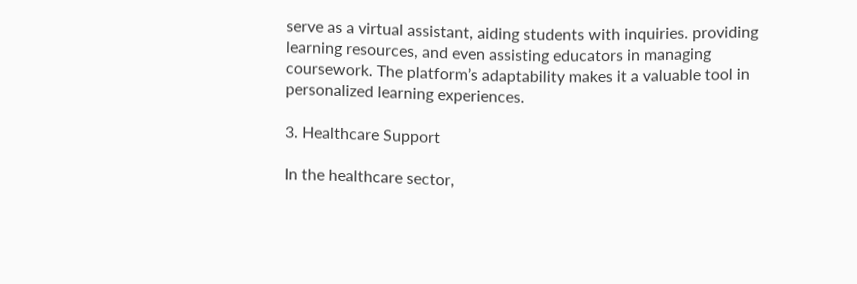serve as a virtual assistant, aiding students with inquiries. providing learning resources, and even assisting educators in managing coursework. The platform’s adaptability makes it a valuable tool in personalized learning experiences.

3. Healthcare Support

In the healthcare sector,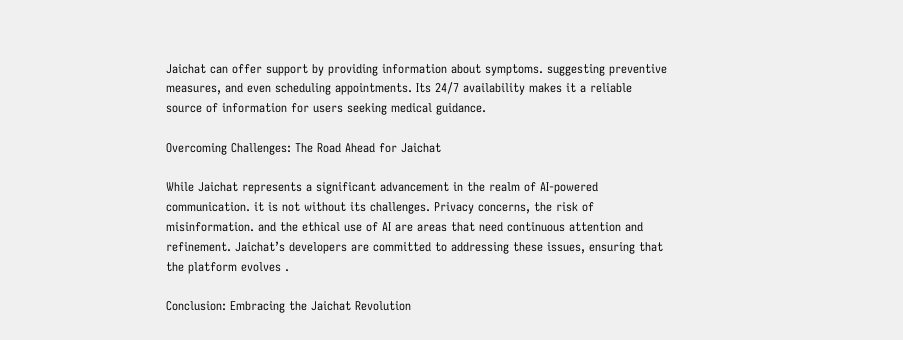Jaichat can offer support by providing information about symptoms. suggesting preventive measures, and even scheduling appointments. Its 24/7 availability makes it a reliable source of information for users seeking medical guidance.

Overcoming Challenges: The Road Ahead for Jaichat

While Jaichat represents a significant advancement in the realm of AI-powered communication. it is not without its challenges. Privacy concerns, the risk of misinformation. and the ethical use of AI are areas that need continuous attention and refinement. Jaichat’s developers are committed to addressing these issues, ensuring that the platform evolves .

Conclusion: Embracing the Jaichat Revolution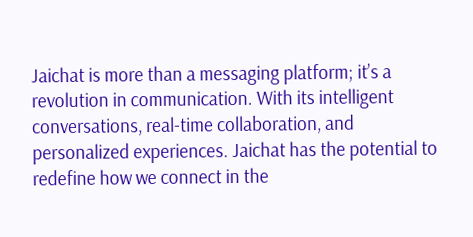Jaichat is more than a messaging platform; it’s a revolution in communication. With its intelligent conversations, real-time collaboration, and personalized experiences. Jaichat has the potential to redefine how we connect in the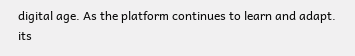digital age. As the platform continues to learn and adapt. its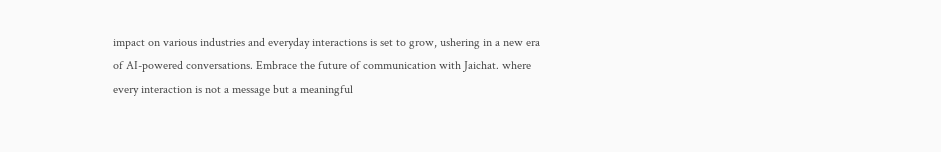impact on various industries and everyday interactions is set to grow, ushering in a new era of AI-powered conversations. Embrace the future of communication with Jaichat. where every interaction is not a message but a meaningful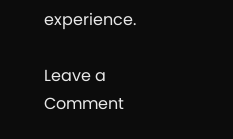experience.

Leave a Comment